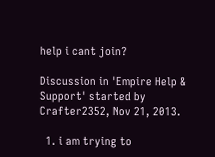help i cant join?

Discussion in 'Empire Help & Support' started by Crafter2352, Nov 21, 2013.

  1. i am trying to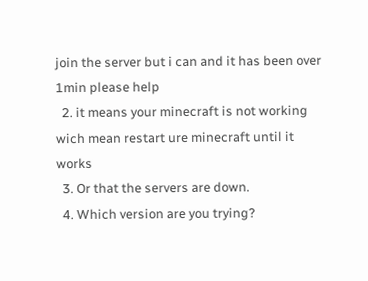join the server but i can and it has been over 1min please help
  2. it means your minecraft is not working wich mean restart ure minecraft until it works
  3. Or that the servers are down.
  4. Which version are you trying?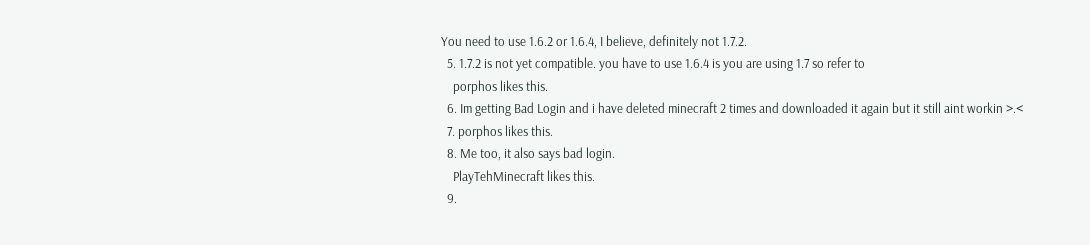You need to use 1.6.2 or 1.6.4, I believe, definitely not 1.7.2.
  5. 1.7.2 is not yet compatible. you have to use 1.6.4 is you are using 1.7 so refer to
    porphos likes this.
  6. Im getting Bad Login and i have deleted minecraft 2 times and downloaded it again but it still aint workin >.<
  7. porphos likes this.
  8. Me too, it also says bad login.
    PlayTehMinecraft likes this.
  9.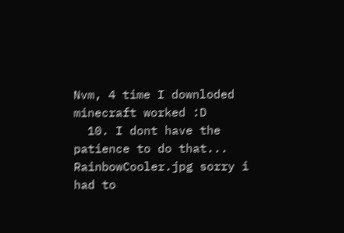Nvm, 4 time I downloded minecraft worked :D
  10. I dont have the patience to do that... RainbowCooler.jpg sorry i had to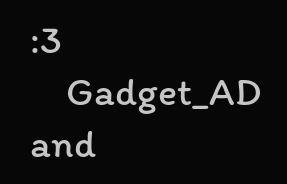:3
    Gadget_AD and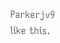Parkerjv9 like this.